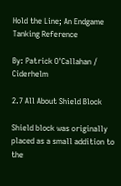Hold the Line; An Endgame Tanking Reference

By: Patrick O'Callahan / Ciderhelm

2.7 All About Shield Block

Shield block was originally placed as a small addition to the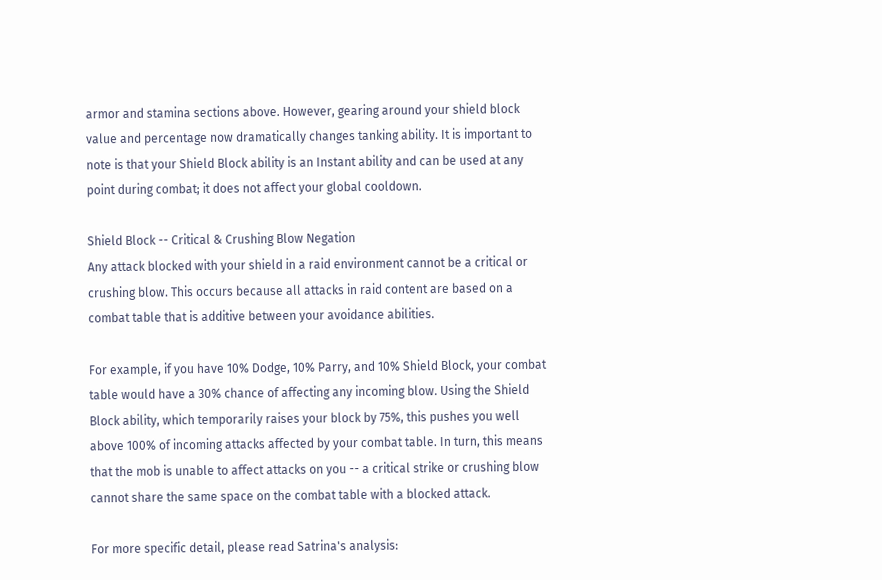armor and stamina sections above. However, gearing around your shield block value and percentage now dramatically changes tanking ability. It is important to note is that your Shield Block ability is an Instant ability and can be used at any point during combat; it does not affect your global cooldown.

Shield Block -- Critical & Crushing Blow Negation
Any attack blocked with your shield in a raid environment cannot be a critical or crushing blow. This occurs because all attacks in raid content are based on a combat table that is additive between your avoidance abilities.

For example, if you have 10% Dodge, 10% Parry, and 10% Shield Block, your combat table would have a 30% chance of affecting any incoming blow. Using the Shield Block ability, which temporarily raises your block by 75%, this pushes you well above 100% of incoming attacks affected by your combat table. In turn, this means that the mob is unable to affect attacks on you -- a critical strike or crushing blow cannot share the same space on the combat table with a blocked attack.

For more specific detail, please read Satrina's analysis: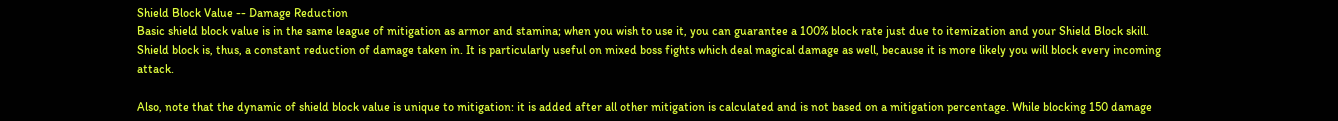Shield Block Value -- Damage Reduction
Basic shield block value is in the same league of mitigation as armor and stamina; when you wish to use it, you can guarantee a 100% block rate just due to itemization and your Shield Block skill. Shield block is, thus, a constant reduction of damage taken in. It is particularly useful on mixed boss fights which deal magical damage as well, because it is more likely you will block every incoming attack.

Also, note that the dynamic of shield block value is unique to mitigation: it is added after all other mitigation is calculated and is not based on a mitigation percentage. While blocking 150 damage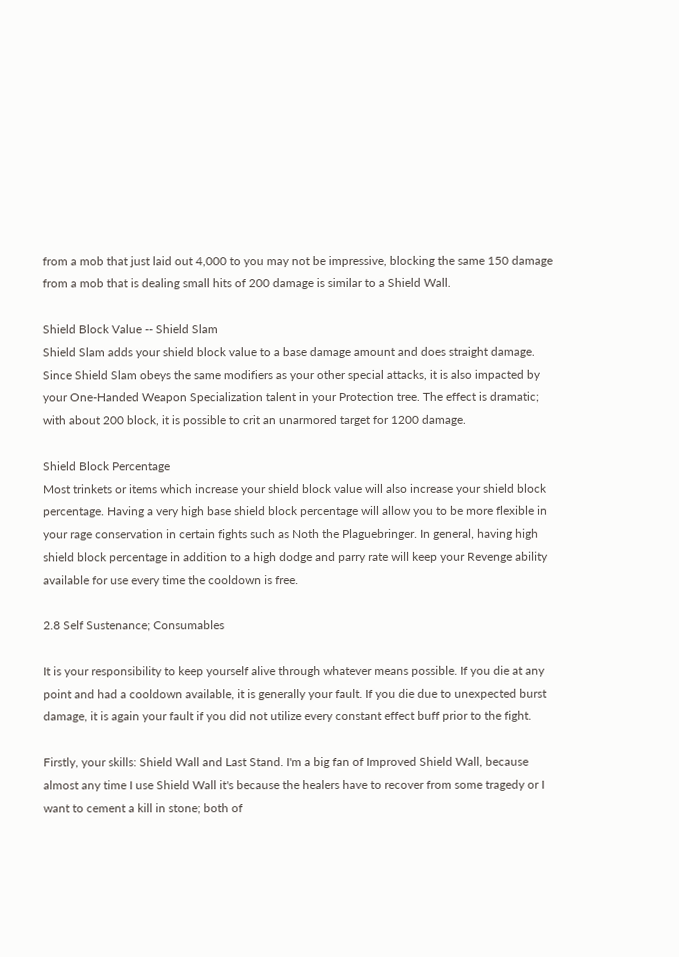from a mob that just laid out 4,000 to you may not be impressive, blocking the same 150 damage from a mob that is dealing small hits of 200 damage is similar to a Shield Wall.

Shield Block Value -- Shield Slam
Shield Slam adds your shield block value to a base damage amount and does straight damage. Since Shield Slam obeys the same modifiers as your other special attacks, it is also impacted by your One-Handed Weapon Specialization talent in your Protection tree. The effect is dramatic; with about 200 block, it is possible to crit an unarmored target for 1200 damage.

Shield Block Percentage
Most trinkets or items which increase your shield block value will also increase your shield block percentage. Having a very high base shield block percentage will allow you to be more flexible in your rage conservation in certain fights such as Noth the Plaguebringer. In general, having high shield block percentage in addition to a high dodge and parry rate will keep your Revenge ability available for use every time the cooldown is free.

2.8 Self Sustenance; Consumables

It is your responsibility to keep yourself alive through whatever means possible. If you die at any point and had a cooldown available, it is generally your fault. If you die due to unexpected burst damage, it is again your fault if you did not utilize every constant effect buff prior to the fight.

Firstly, your skills: Shield Wall and Last Stand. I'm a big fan of Improved Shield Wall, because almost any time I use Shield Wall it's because the healers have to recover from some tragedy or I want to cement a kill in stone; both of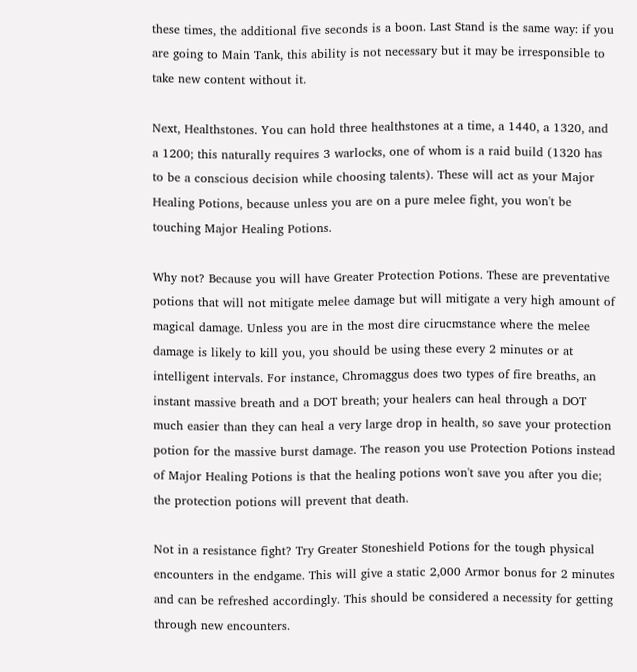these times, the additional five seconds is a boon. Last Stand is the same way: if you are going to Main Tank, this ability is not necessary but it may be irresponsible to take new content without it.

Next, Healthstones. You can hold three healthstones at a time, a 1440, a 1320, and a 1200; this naturally requires 3 warlocks, one of whom is a raid build (1320 has to be a conscious decision while choosing talents). These will act as your Major Healing Potions, because unless you are on a pure melee fight, you won't be touching Major Healing Potions.

Why not? Because you will have Greater Protection Potions. These are preventative potions that will not mitigate melee damage but will mitigate a very high amount of magical damage. Unless you are in the most dire cirucmstance where the melee damage is likely to kill you, you should be using these every 2 minutes or at intelligent intervals. For instance, Chromaggus does two types of fire breaths, an instant massive breath and a DOT breath; your healers can heal through a DOT much easier than they can heal a very large drop in health, so save your protection potion for the massive burst damage. The reason you use Protection Potions instead of Major Healing Potions is that the healing potions won't save you after you die; the protection potions will prevent that death.

Not in a resistance fight? Try Greater Stoneshield Potions for the tough physical encounters in the endgame. This will give a static 2,000 Armor bonus for 2 minutes and can be refreshed accordingly. This should be considered a necessity for getting through new encounters.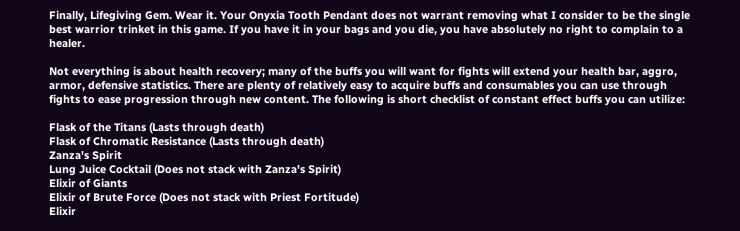Finally, Lifegiving Gem. Wear it. Your Onyxia Tooth Pendant does not warrant removing what I consider to be the single best warrior trinket in this game. If you have it in your bags and you die, you have absolutely no right to complain to a healer.

Not everything is about health recovery; many of the buffs you will want for fights will extend your health bar, aggro, armor, defensive statistics. There are plenty of relatively easy to acquire buffs and consumables you can use through fights to ease progression through new content. The following is short checklist of constant effect buffs you can utilize:

Flask of the Titans (Lasts through death)
Flask of Chromatic Resistance (Lasts through death)
Zanza's Spirit
Lung Juice Cocktail (Does not stack with Zanza's Spirit)
Elixir of Giants
Elixir of Brute Force (Does not stack with Priest Fortitude)
Elixir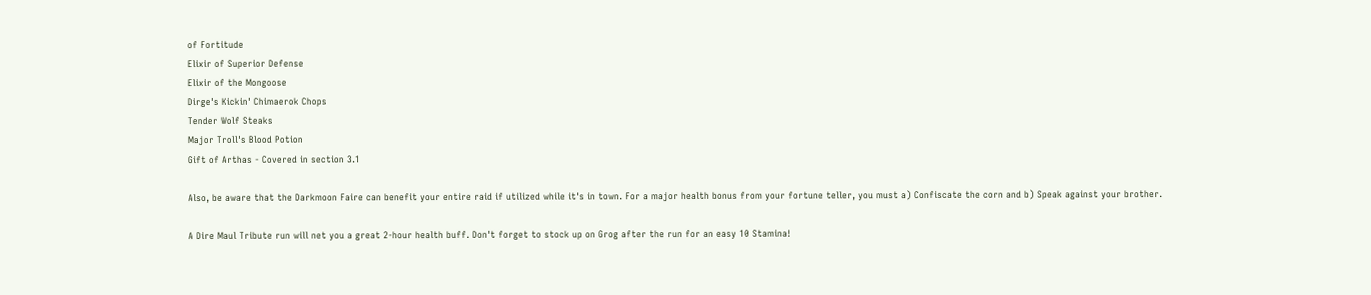of Fortitude
Elixir of Superior Defense
Elixir of the Mongoose
Dirge's Kickin' Chimaerok Chops
Tender Wolf Steaks
Major Troll's Blood Potion
Gift of Arthas - Covered in section 3.1

Also, be aware that the Darkmoon Faire can benefit your entire raid if utilized while it's in town. For a major health bonus from your fortune teller, you must a) Confiscate the corn and b) Speak against your brother.

A Dire Maul Tribute run will net you a great 2-hour health buff. Don't forget to stock up on Grog after the run for an easy 10 Stamina!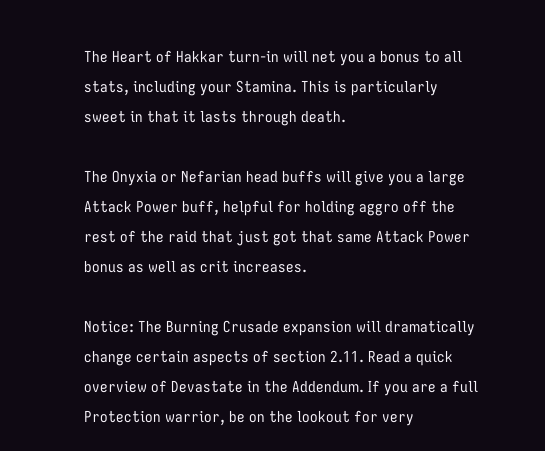The Heart of Hakkar turn-in will net you a bonus to all stats, including your Stamina. This is particularly sweet in that it lasts through death.

The Onyxia or Nefarian head buffs will give you a large Attack Power buff, helpful for holding aggro off the rest of the raid that just got that same Attack Power bonus as well as crit increases.

Notice: The Burning Crusade expansion will dramatically change certain aspects of section 2.11. Read a quick overview of Devastate in the Addendum. If you are a full Protection warrior, be on the lookout for very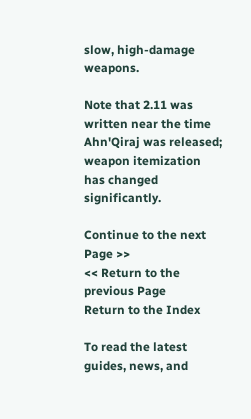slow, high-damage weapons.

Note that 2.11 was written near the time Ahn'Qiraj was released; weapon itemization has changed significantly.

Continue to the next Page >>
<< Return to the previous Page
Return to the Index

To read the latest guides, news, and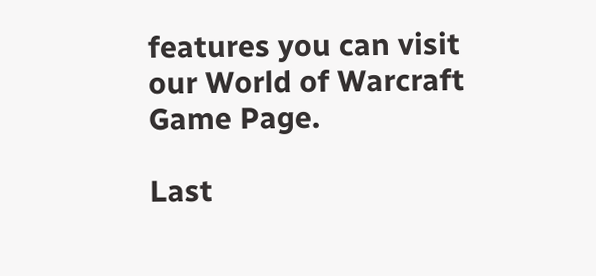features you can visit our World of Warcraft Game Page.

Last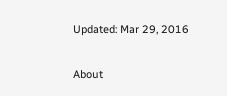Updated: Mar 29, 2016

About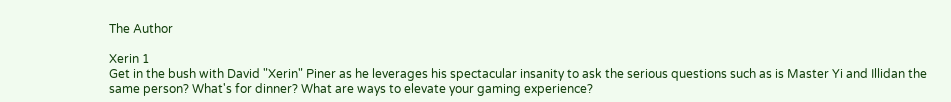The Author

Xerin 1
Get in the bush with David "Xerin" Piner as he leverages his spectacular insanity to ask the serious questions such as is Master Yi and Illidan the same person? What's for dinner? What are ways to elevate your gaming experience?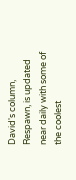David's column, Respawn, is updated near daily with some of the coolest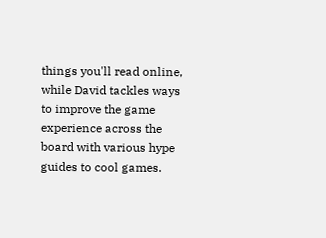things you'll read online, while David tackles ways to improve the game experience across the board with various hype guides to cool games.